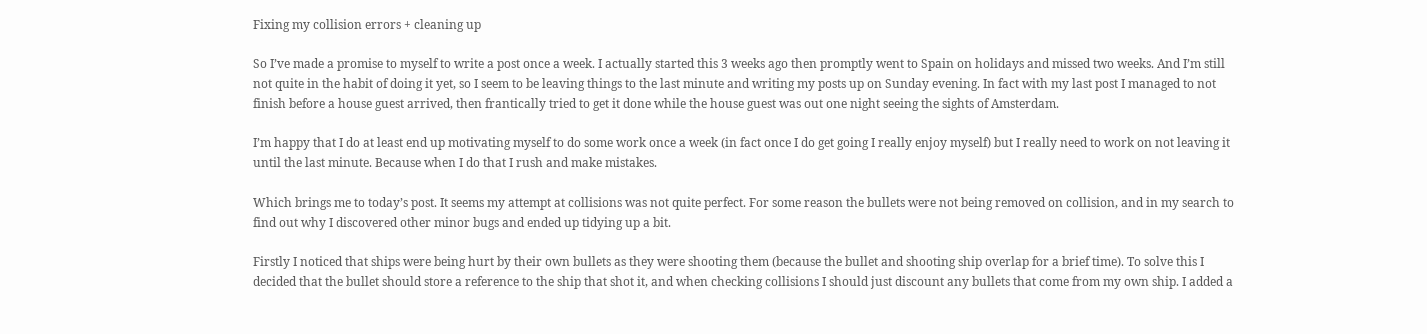Fixing my collision errors + cleaning up

So I’ve made a promise to myself to write a post once a week. I actually started this 3 weeks ago then promptly went to Spain on holidays and missed two weeks. And I’m still not quite in the habit of doing it yet, so I seem to be leaving things to the last minute and writing my posts up on Sunday evening. In fact with my last post I managed to not finish before a house guest arrived, then frantically tried to get it done while the house guest was out one night seeing the sights of Amsterdam.

I’m happy that I do at least end up motivating myself to do some work once a week (in fact once I do get going I really enjoy myself) but I really need to work on not leaving it until the last minute. Because when I do that I rush and make mistakes.

Which brings me to today’s post. It seems my attempt at collisions was not quite perfect. For some reason the bullets were not being removed on collision, and in my search to find out why I discovered other minor bugs and ended up tidying up a bit.

Firstly I noticed that ships were being hurt by their own bullets as they were shooting them (because the bullet and shooting ship overlap for a brief time). To solve this I decided that the bullet should store a reference to the ship that shot it, and when checking collisions I should just discount any bullets that come from my own ship. I added a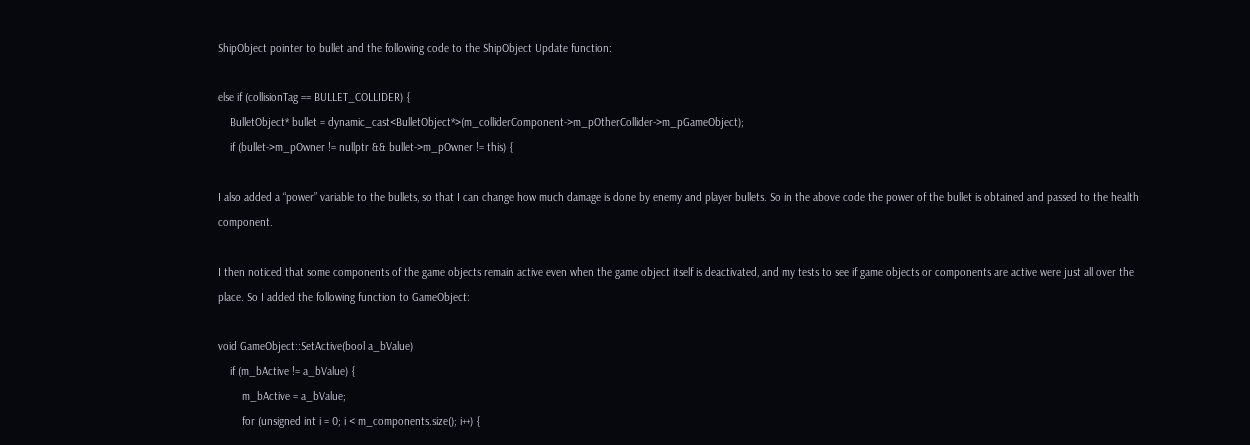ShipObject pointer to bullet and the following code to the ShipObject Update function:

else if (collisionTag == BULLET_COLLIDER) {
    BulletObject* bullet = dynamic_cast<BulletObject*>(m_colliderComponent->m_pOtherCollider->m_pGameObject);
    if (bullet->m_pOwner != nullptr && bullet->m_pOwner != this) {

I also added a “power” variable to the bullets, so that I can change how much damage is done by enemy and player bullets. So in the above code the power of the bullet is obtained and passed to the health component.

I then noticed that some components of the game objects remain active even when the game object itself is deactivated, and my tests to see if game objects or components are active were just all over the place. So I added the following function to GameObject:

void GameObject::SetActive(bool a_bValue)
    if (m_bActive != a_bValue) {
        m_bActive = a_bValue;
        for (unsigned int i = 0; i < m_components.size(); i++) {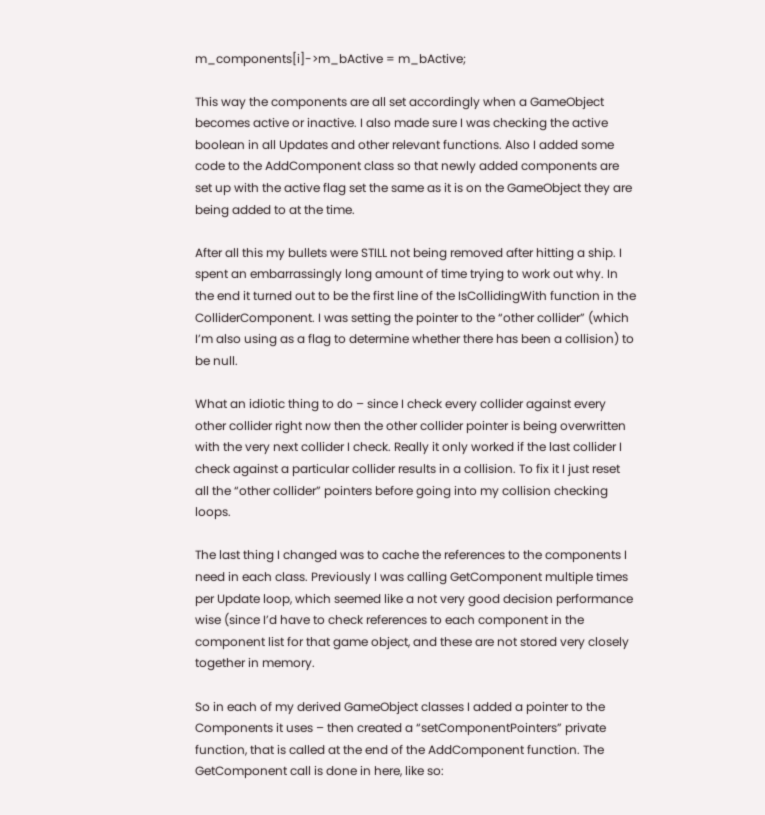m_components[i]->m_bActive = m_bActive;

This way the components are all set accordingly when a GameObject becomes active or inactive. I also made sure I was checking the active boolean in all Updates and other relevant functions. Also I added some code to the AddComponent class so that newly added components are set up with the active flag set the same as it is on the GameObject they are being added to at the time.

After all this my bullets were STILL not being removed after hitting a ship. I spent an embarrassingly long amount of time trying to work out why. In the end it turned out to be the first line of the IsCollidingWith function in the ColliderComponent. I was setting the pointer to the “other collider” (which I’m also using as a flag to determine whether there has been a collision) to be null.

What an idiotic thing to do – since I check every collider against every other collider right now then the other collider pointer is being overwritten with the very next collider I check. Really it only worked if the last collider I check against a particular collider results in a collision. To fix it I just reset all the “other collider” pointers before going into my collision checking loops.

The last thing I changed was to cache the references to the components I need in each class. Previously I was calling GetComponent multiple times per Update loop, which seemed like a not very good decision performance wise (since I’d have to check references to each component in the component list for that game object, and these are not stored very closely together in memory.

So in each of my derived GameObject classes I added a pointer to the Components it uses – then created a “setComponentPointers” private function, that is called at the end of the AddComponent function. The GetComponent call is done in here, like so: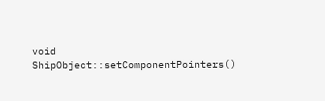void ShipObject::setComponentPointers()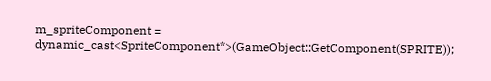m_spriteComponent = dynamic_cast<SpriteComponent*>(GameObject::GetComponent(SPRITE));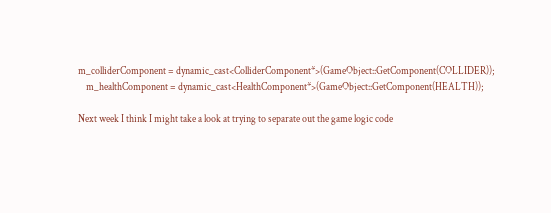m_colliderComponent = dynamic_cast<ColliderComponent*>(GameObject::GetComponent(COLLIDER));
    m_healthComponent = dynamic_cast<HealthComponent*>(GameObject::GetComponent(HEALTH));

Next week I think I might take a look at trying to separate out the game logic code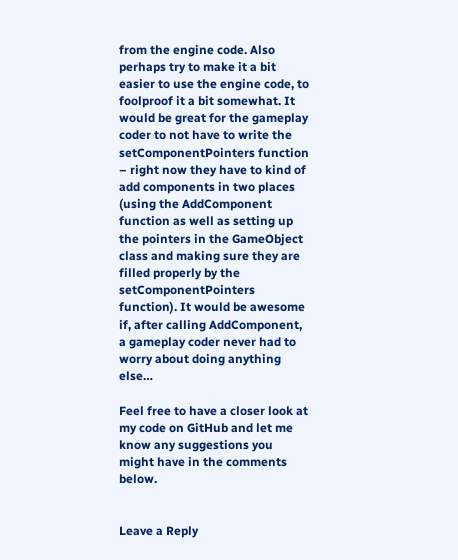from the engine code. Also perhaps try to make it a bit easier to use the engine code, to foolproof it a bit somewhat. It would be great for the gameplay coder to not have to write the setComponentPointers function – right now they have to kind of add components in two places (using the AddComponent function as well as setting up the pointers in the GameObject class and making sure they are filled properly by the setComponentPointers function). It would be awesome if, after calling AddComponent, a gameplay coder never had to worry about doing anything else…

Feel free to have a closer look at my code on GitHub and let me know any suggestions you might have in the comments below.


Leave a Reply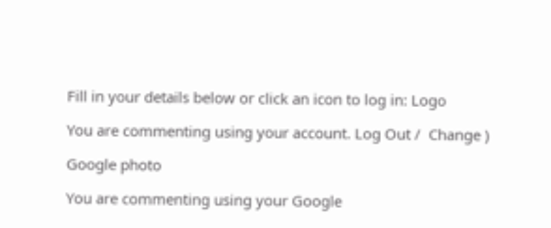Fill in your details below or click an icon to log in: Logo

You are commenting using your account. Log Out /  Change )

Google photo

You are commenting using your Google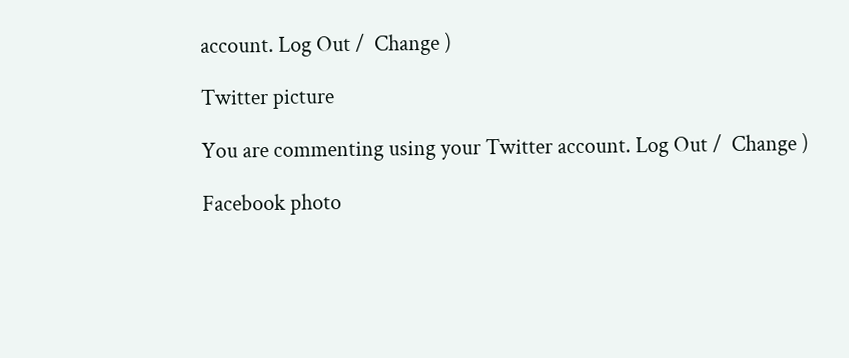account. Log Out /  Change )

Twitter picture

You are commenting using your Twitter account. Log Out /  Change )

Facebook photo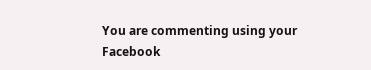You are commenting using your Facebook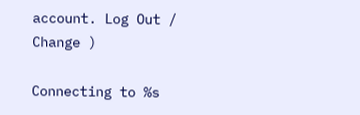account. Log Out /  Change )

Connecting to %s